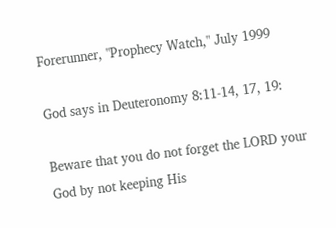Forerunner, "Prophecy Watch," July 1999

God says in Deuteronomy 8:11-14, 17, 19:

Beware that you do not forget the LORD your God by not keeping His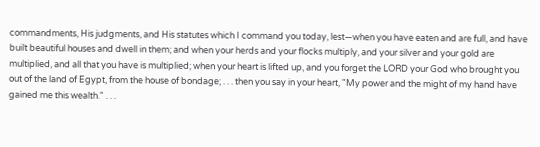commandments, His judgments, and His statutes which I command you today, lest—when you have eaten and are full, and have built beautiful houses and dwell in them; and when your herds and your flocks multiply, and your silver and your gold are multiplied, and all that you have is multiplied; when your heart is lifted up, and you forget the LORD your God who brought you out of the land of Egypt, from the house of bondage; . . . then you say in your heart, "My power and the might of my hand have gained me this wealth." . . .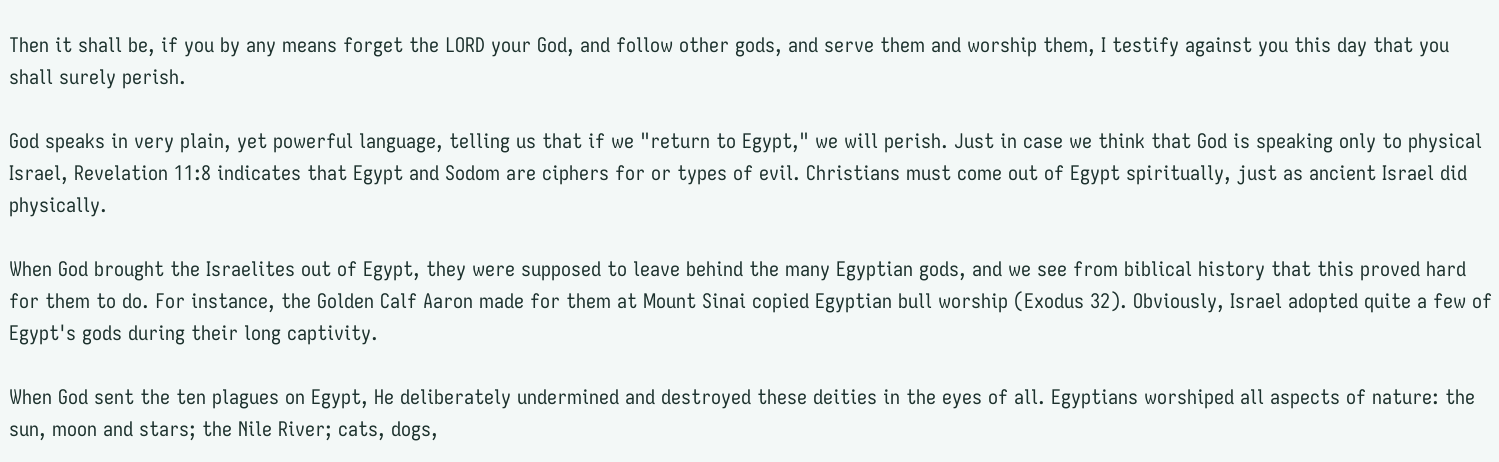Then it shall be, if you by any means forget the LORD your God, and follow other gods, and serve them and worship them, I testify against you this day that you shall surely perish.

God speaks in very plain, yet powerful language, telling us that if we "return to Egypt," we will perish. Just in case we think that God is speaking only to physical Israel, Revelation 11:8 indicates that Egypt and Sodom are ciphers for or types of evil. Christians must come out of Egypt spiritually, just as ancient Israel did physically.

When God brought the Israelites out of Egypt, they were supposed to leave behind the many Egyptian gods, and we see from biblical history that this proved hard for them to do. For instance, the Golden Calf Aaron made for them at Mount Sinai copied Egyptian bull worship (Exodus 32). Obviously, Israel adopted quite a few of Egypt's gods during their long captivity.

When God sent the ten plagues on Egypt, He deliberately undermined and destroyed these deities in the eyes of all. Egyptians worshiped all aspects of nature: the sun, moon and stars; the Nile River; cats, dogs,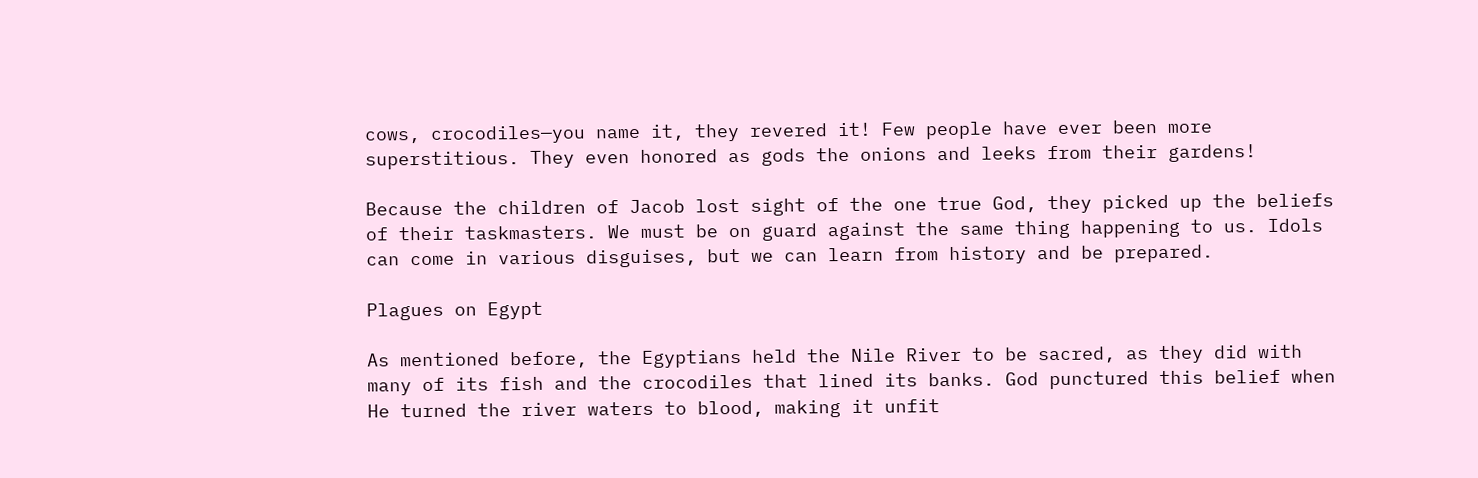cows, crocodiles—you name it, they revered it! Few people have ever been more superstitious. They even honored as gods the onions and leeks from their gardens!

Because the children of Jacob lost sight of the one true God, they picked up the beliefs of their taskmasters. We must be on guard against the same thing happening to us. Idols can come in various disguises, but we can learn from history and be prepared.

Plagues on Egypt

As mentioned before, the Egyptians held the Nile River to be sacred, as they did with many of its fish and the crocodiles that lined its banks. God punctured this belief when He turned the river waters to blood, making it unfit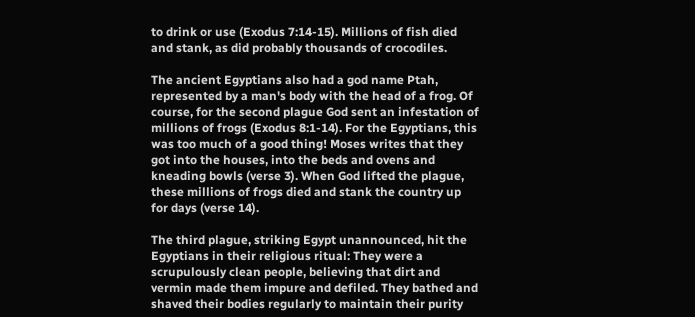to drink or use (Exodus 7:14-15). Millions of fish died and stank, as did probably thousands of crocodiles.

The ancient Egyptians also had a god name Ptah, represented by a man's body with the head of a frog. Of course, for the second plague God sent an infestation of millions of frogs (Exodus 8:1-14). For the Egyptians, this was too much of a good thing! Moses writes that they got into the houses, into the beds and ovens and kneading bowls (verse 3). When God lifted the plague, these millions of frogs died and stank the country up for days (verse 14).

The third plague, striking Egypt unannounced, hit the Egyptians in their religious ritual: They were a scrupulously clean people, believing that dirt and vermin made them impure and defiled. They bathed and shaved their bodies regularly to maintain their purity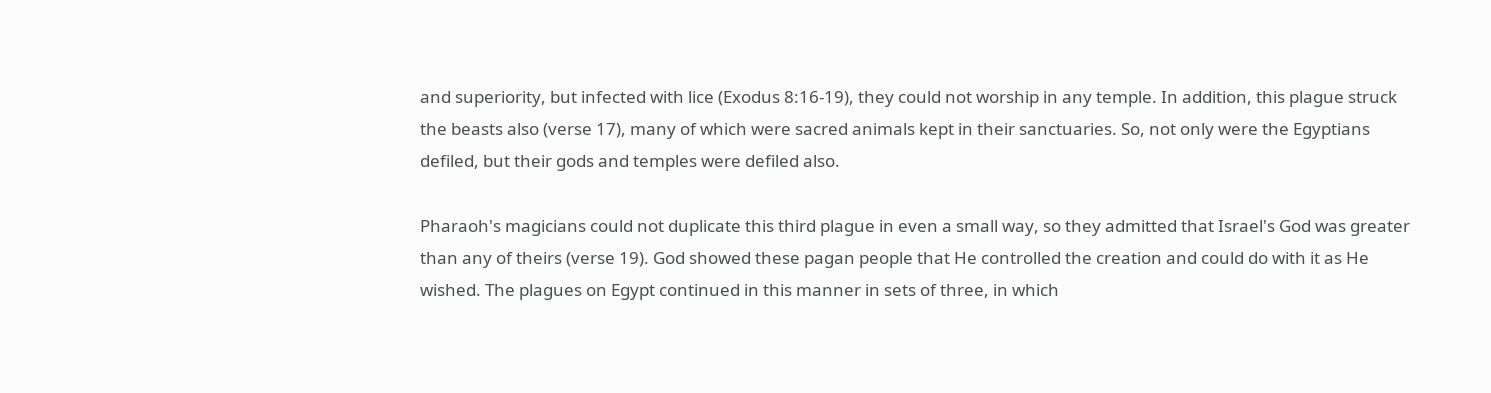and superiority, but infected with lice (Exodus 8:16-19), they could not worship in any temple. In addition, this plague struck the beasts also (verse 17), many of which were sacred animals kept in their sanctuaries. So, not only were the Egyptians defiled, but their gods and temples were defiled also.

Pharaoh's magicians could not duplicate this third plague in even a small way, so they admitted that Israel's God was greater than any of theirs (verse 19). God showed these pagan people that He controlled the creation and could do with it as He wished. The plagues on Egypt continued in this manner in sets of three, in which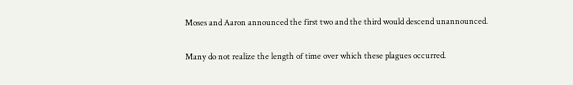Moses and Aaron announced the first two and the third would descend unannounced.

Many do not realize the length of time over which these plagues occurred.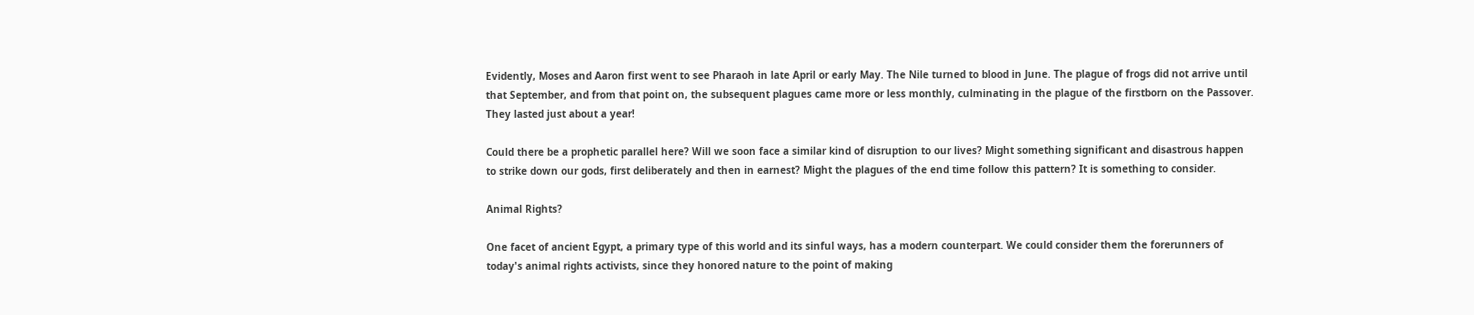Evidently, Moses and Aaron first went to see Pharaoh in late April or early May. The Nile turned to blood in June. The plague of frogs did not arrive until that September, and from that point on, the subsequent plagues came more or less monthly, culminating in the plague of the firstborn on the Passover. They lasted just about a year!

Could there be a prophetic parallel here? Will we soon face a similar kind of disruption to our lives? Might something significant and disastrous happen to strike down our gods, first deliberately and then in earnest? Might the plagues of the end time follow this pattern? It is something to consider.

Animal Rights?

One facet of ancient Egypt, a primary type of this world and its sinful ways, has a modern counterpart. We could consider them the forerunners of today's animal rights activists, since they honored nature to the point of making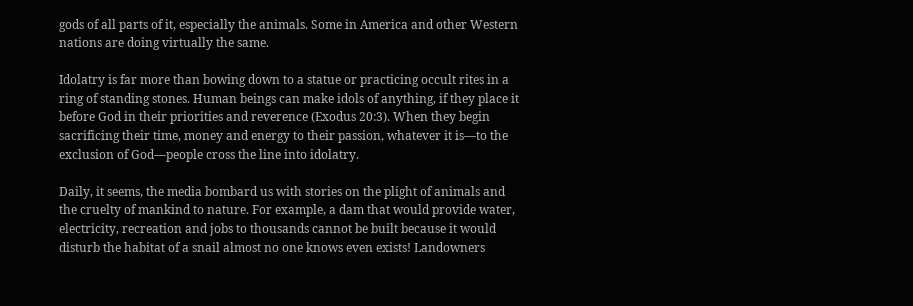gods of all parts of it, especially the animals. Some in America and other Western nations are doing virtually the same.

Idolatry is far more than bowing down to a statue or practicing occult rites in a ring of standing stones. Human beings can make idols of anything, if they place it before God in their priorities and reverence (Exodus 20:3). When they begin sacrificing their time, money and energy to their passion, whatever it is—to the exclusion of God—people cross the line into idolatry.

Daily, it seems, the media bombard us with stories on the plight of animals and the cruelty of mankind to nature. For example, a dam that would provide water, electricity, recreation and jobs to thousands cannot be built because it would disturb the habitat of a snail almost no one knows even exists! Landowners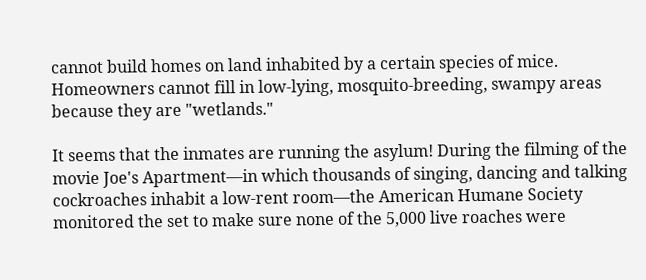cannot build homes on land inhabited by a certain species of mice. Homeowners cannot fill in low-lying, mosquito-breeding, swampy areas because they are "wetlands."

It seems that the inmates are running the asylum! During the filming of the movie Joe's Apartment—in which thousands of singing, dancing and talking cockroaches inhabit a low-rent room—the American Humane Society monitored the set to make sure none of the 5,000 live roaches were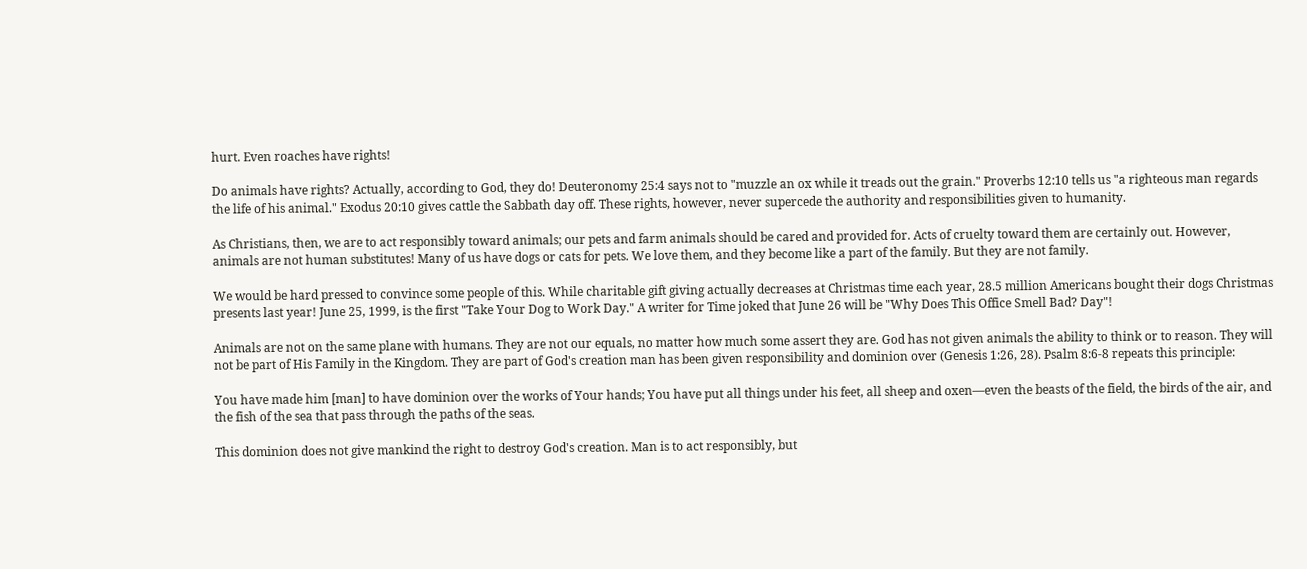hurt. Even roaches have rights!

Do animals have rights? Actually, according to God, they do! Deuteronomy 25:4 says not to "muzzle an ox while it treads out the grain." Proverbs 12:10 tells us "a righteous man regards the life of his animal." Exodus 20:10 gives cattle the Sabbath day off. These rights, however, never supercede the authority and responsibilities given to humanity.

As Christians, then, we are to act responsibly toward animals; our pets and farm animals should be cared and provided for. Acts of cruelty toward them are certainly out. However, animals are not human substitutes! Many of us have dogs or cats for pets. We love them, and they become like a part of the family. But they are not family.

We would be hard pressed to convince some people of this. While charitable gift giving actually decreases at Christmas time each year, 28.5 million Americans bought their dogs Christmas presents last year! June 25, 1999, is the first "Take Your Dog to Work Day." A writer for Time joked that June 26 will be "Why Does This Office Smell Bad? Day"!

Animals are not on the same plane with humans. They are not our equals, no matter how much some assert they are. God has not given animals the ability to think or to reason. They will not be part of His Family in the Kingdom. They are part of God's creation man has been given responsibility and dominion over (Genesis 1:26, 28). Psalm 8:6-8 repeats this principle:

You have made him [man] to have dominion over the works of Your hands; You have put all things under his feet, all sheep and oxen—even the beasts of the field, the birds of the air, and the fish of the sea that pass through the paths of the seas.

This dominion does not give mankind the right to destroy God's creation. Man is to act responsibly, but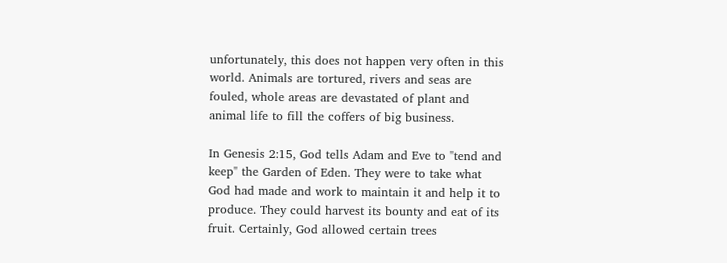unfortunately, this does not happen very often in this world. Animals are tortured, rivers and seas are fouled, whole areas are devastated of plant and animal life to fill the coffers of big business.

In Genesis 2:15, God tells Adam and Eve to "tend and keep" the Garden of Eden. They were to take what God had made and work to maintain it and help it to produce. They could harvest its bounty and eat of its fruit. Certainly, God allowed certain trees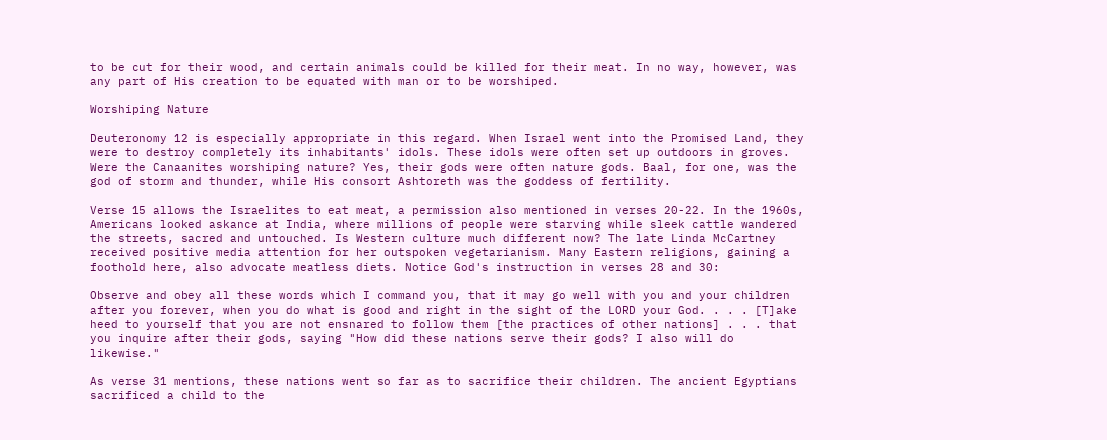to be cut for their wood, and certain animals could be killed for their meat. In no way, however, was any part of His creation to be equated with man or to be worshiped.

Worshiping Nature

Deuteronomy 12 is especially appropriate in this regard. When Israel went into the Promised Land, they were to destroy completely its inhabitants' idols. These idols were often set up outdoors in groves. Were the Canaanites worshiping nature? Yes, their gods were often nature gods. Baal, for one, was the god of storm and thunder, while His consort Ashtoreth was the goddess of fertility.

Verse 15 allows the Israelites to eat meat, a permission also mentioned in verses 20-22. In the 1960s, Americans looked askance at India, where millions of people were starving while sleek cattle wandered the streets, sacred and untouched. Is Western culture much different now? The late Linda McCartney received positive media attention for her outspoken vegetarianism. Many Eastern religions, gaining a foothold here, also advocate meatless diets. Notice God's instruction in verses 28 and 30:

Observe and obey all these words which I command you, that it may go well with you and your children after you forever, when you do what is good and right in the sight of the LORD your God. . . . [T]ake heed to yourself that you are not ensnared to follow them [the practices of other nations] . . . that you inquire after their gods, saying "How did these nations serve their gods? I also will do likewise."

As verse 31 mentions, these nations went so far as to sacrifice their children. The ancient Egyptians sacrificed a child to the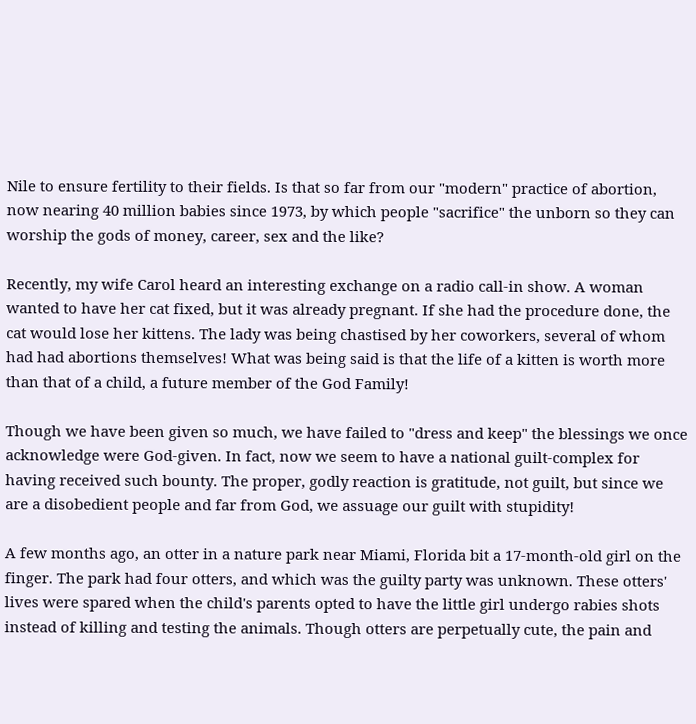Nile to ensure fertility to their fields. Is that so far from our "modern" practice of abortion, now nearing 40 million babies since 1973, by which people "sacrifice" the unborn so they can worship the gods of money, career, sex and the like?

Recently, my wife Carol heard an interesting exchange on a radio call-in show. A woman wanted to have her cat fixed, but it was already pregnant. If she had the procedure done, the cat would lose her kittens. The lady was being chastised by her coworkers, several of whom had had abortions themselves! What was being said is that the life of a kitten is worth more than that of a child, a future member of the God Family!

Though we have been given so much, we have failed to "dress and keep" the blessings we once acknowledge were God-given. In fact, now we seem to have a national guilt-complex for having received such bounty. The proper, godly reaction is gratitude, not guilt, but since we are a disobedient people and far from God, we assuage our guilt with stupidity!

A few months ago, an otter in a nature park near Miami, Florida bit a 17-month-old girl on the finger. The park had four otters, and which was the guilty party was unknown. These otters' lives were spared when the child's parents opted to have the little girl undergo rabies shots instead of killing and testing the animals. Though otters are perpetually cute, the pain and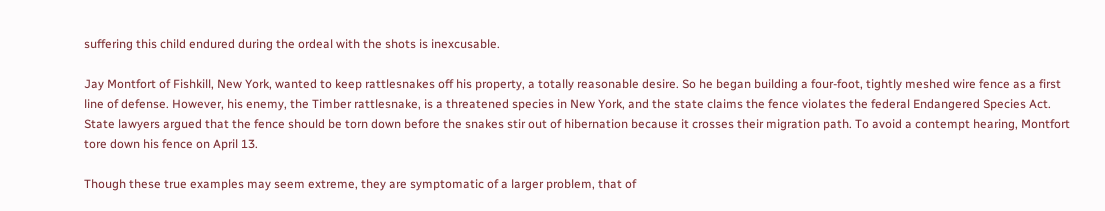suffering this child endured during the ordeal with the shots is inexcusable.

Jay Montfort of Fishkill, New York, wanted to keep rattlesnakes off his property, a totally reasonable desire. So he began building a four-foot, tightly meshed wire fence as a first line of defense. However, his enemy, the Timber rattlesnake, is a threatened species in New York, and the state claims the fence violates the federal Endangered Species Act. State lawyers argued that the fence should be torn down before the snakes stir out of hibernation because it crosses their migration path. To avoid a contempt hearing, Montfort tore down his fence on April 13.

Though these true examples may seem extreme, they are symptomatic of a larger problem, that of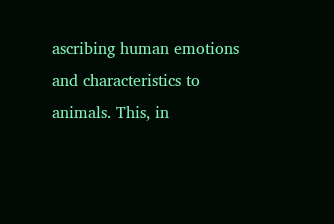ascribing human emotions and characteristics to animals. This, in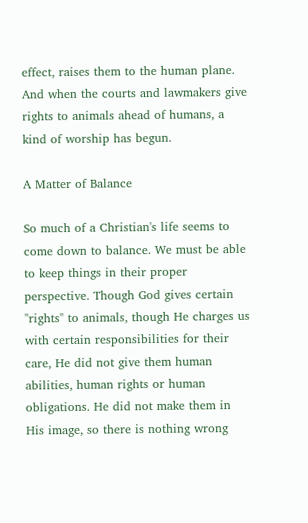effect, raises them to the human plane. And when the courts and lawmakers give rights to animals ahead of humans, a kind of worship has begun.

A Matter of Balance

So much of a Christian's life seems to come down to balance. We must be able to keep things in their proper perspective. Though God gives certain "rights" to animals, though He charges us with certain responsibilities for their care, He did not give them human abilities, human rights or human obligations. He did not make them in His image, so there is nothing wrong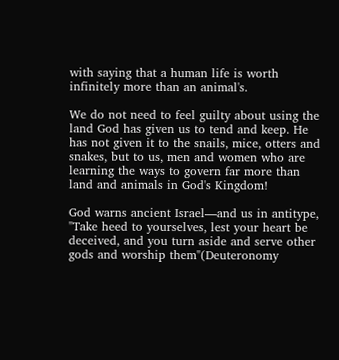with saying that a human life is worth infinitely more than an animal's.

We do not need to feel guilty about using the land God has given us to tend and keep. He has not given it to the snails, mice, otters and snakes, but to us, men and women who are learning the ways to govern far more than land and animals in God's Kingdom!

God warns ancient Israel—and us in antitype, "Take heed to yourselves, lest your heart be deceived, and you turn aside and serve other gods and worship them"(Deuteronomy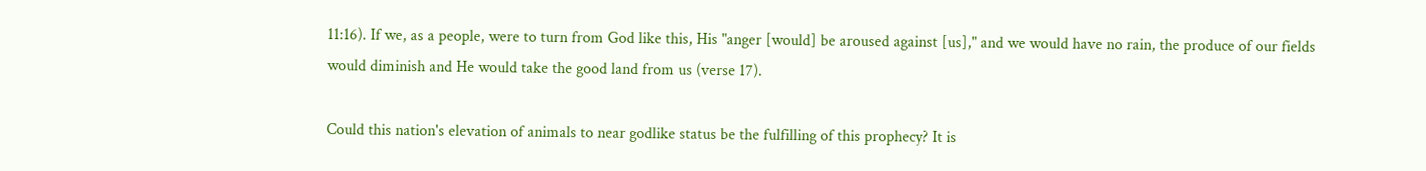11:16). If we, as a people, were to turn from God like this, His "anger [would] be aroused against [us]," and we would have no rain, the produce of our fields would diminish and He would take the good land from us (verse 17).

Could this nation's elevation of animals to near godlike status be the fulfilling of this prophecy? It is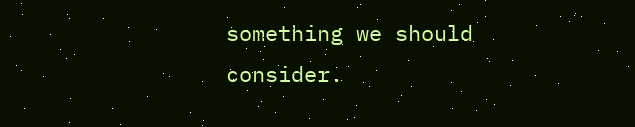something we should consider.